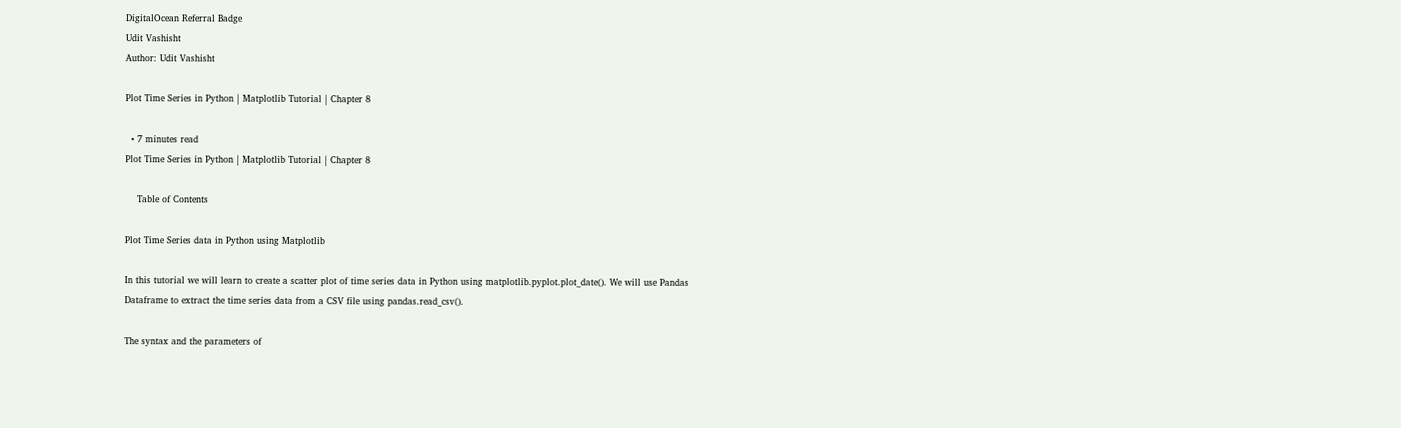DigitalOcean Referral Badge
Udit Vashisht
Author: Udit Vashisht

Plot Time Series in Python | Matplotlib Tutorial | Chapter 8

  • 7 minutes read
Plot Time Series in Python | Matplotlib Tutorial | Chapter 8

    Table of Contents

Plot Time Series data in Python using Matplotlib

In this tutorial we will learn to create a scatter plot of time series data in Python using matplotlib.pyplot.plot_date(). We will use Pandas Dataframe to extract the time series data from a CSV file using pandas.read_csv().

The syntax and the parameters of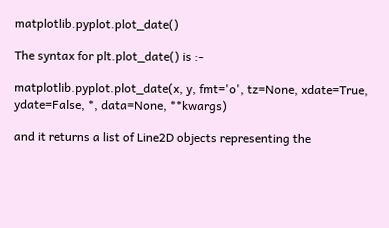matplotlib.pyplot.plot_date()

The syntax for plt.plot_date() is :-

matplotlib.pyplot.plot_date(x, y, fmt='o', tz=None, xdate=True, ydate=False, *, data=None, **kwargs)

and it returns a list of Line2D objects representing the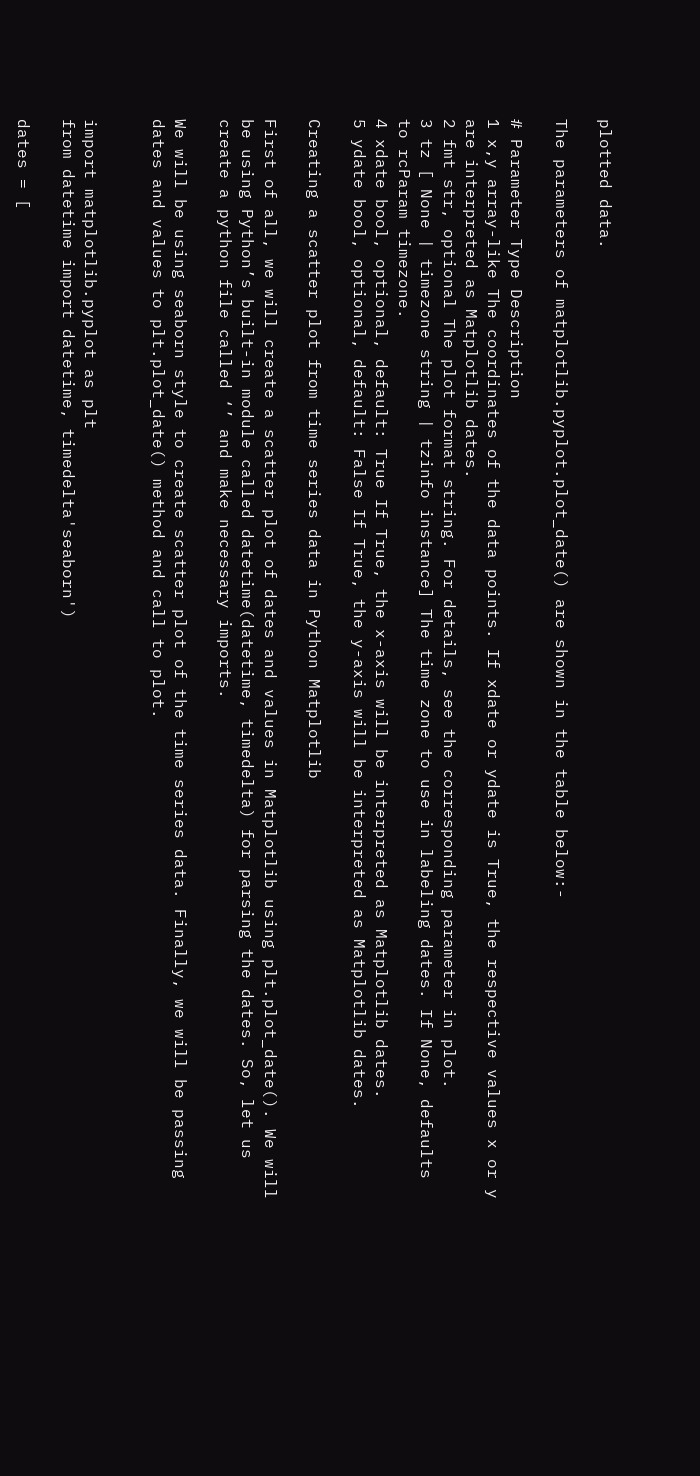plotted data.

The parameters of matplotlib.pyplot.plot_date() are shown in the table below:-

# Parameter Type Description
1 x,y array-like The coordinates of the data points. If xdate or ydate is True, the respective values x or y are interpreted as Matplotlib dates.
2 fmt str, optional The plot format string. For details, see the corresponding parameter in plot.
3 tz [ None | timezone string | tzinfo instance] The time zone to use in labeling dates. If None, defaults to rcParam timezone.
4 xdate bool, optional, default: True If True, the x-axis will be interpreted as Matplotlib dates.
5 ydate bool, optional, default: False If True, the y-axis will be interpreted as Matplotlib dates.

Creating a scatter plot from time series data in Python Matplotlib

First of all, we will create a scatter plot of dates and values in Matplotlib using plt.plot_date(). We will be using Python’s built-in module called datetime(datetime, timedelta) for parsing the dates. So, let us create a python file called ‘’ and make necessary imports.

We will be using seaborn style to create scatter plot of the time series data. Finally, we will be passing dates and values to plt.plot_date() method and call to plot.


import matplotlib.pyplot as plt
from datetime import datetime, timedelta'seaborn')

dates = [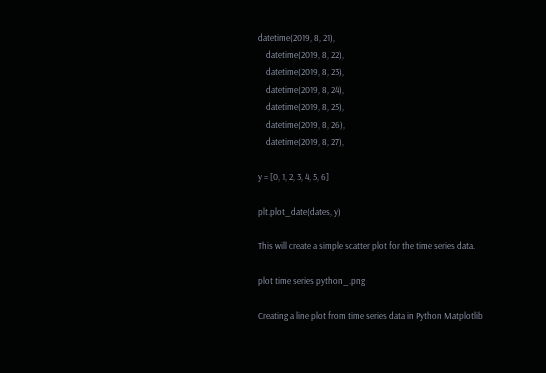datetime(2019, 8, 21),
    datetime(2019, 8, 22),
    datetime(2019, 8, 23),
    datetime(2019, 8, 24),
    datetime(2019, 8, 25),
    datetime(2019, 8, 26),
    datetime(2019, 8, 27),

y = [0, 1, 2, 3, 4, 5, 6]

plt.plot_date(dates, y)

This will create a simple scatter plot for the time series data.

plot time series python_.png

Creating a line plot from time series data in Python Matplotlib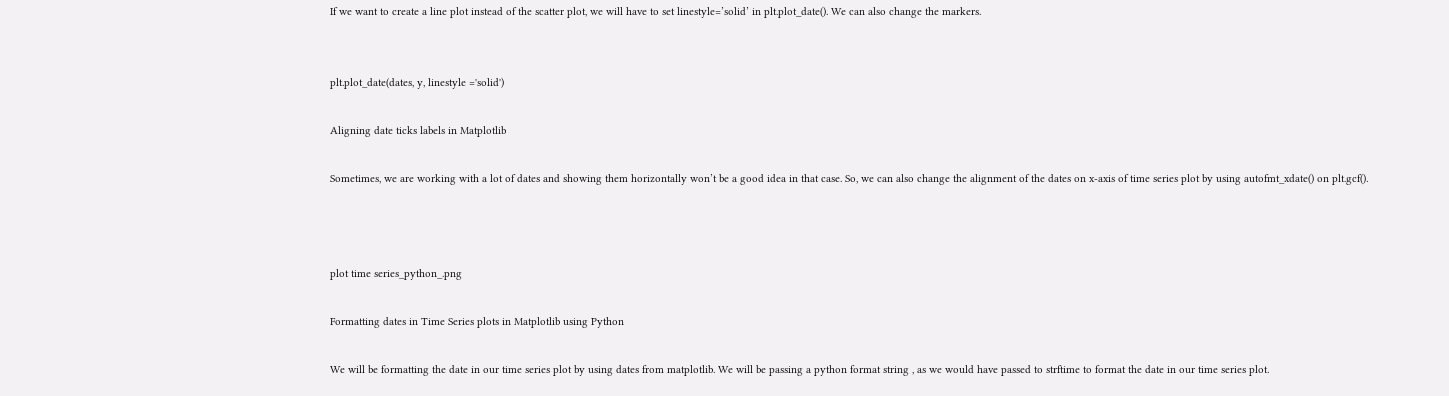If we want to create a line plot instead of the scatter plot, we will have to set linestyle=’solid’ in plt.plot_date(). We can also change the markers.


plt.plot_date(dates, y, linestyle ='solid')

Aligning date ticks labels in Matplotlib

Sometimes, we are working with a lot of dates and showing them horizontally won’t be a good idea in that case. So, we can also change the alignment of the dates on x-axis of time series plot by using autofmt_xdate() on plt.gcf().



plot time series_python_.png

Formatting dates in Time Series plots in Matplotlib using Python

We will be formatting the date in our time series plot by using dates from matplotlib. We will be passing a python format string , as we would have passed to strftime to format the date in our time series plot.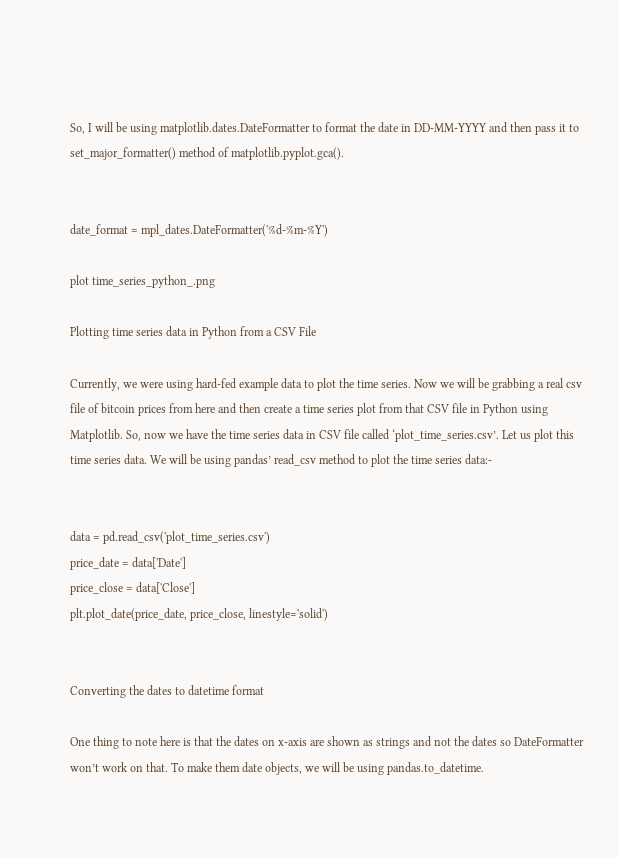So, I will be using matplotlib.dates.DateFormatter to format the date in DD-MM-YYYY and then pass it to set_major_formatter() method of matplotlib.pyplot.gca().


date_format = mpl_dates.DateFormatter('%d-%m-%Y')

plot time_series_python_.png

Plotting time series data in Python from a CSV File

Currently, we were using hard-fed example data to plot the time series. Now we will be grabbing a real csv file of bitcoin prices from here and then create a time series plot from that CSV file in Python using Matplotlib. So, now we have the time series data in CSV file called ‘plot_time_series.csv’. Let us plot this time series data. We will be using pandas’ read_csv method to plot the time series data:-


data = pd.read_csv('plot_time_series.csv')
price_date = data['Date']
price_close = data['Close']
plt.plot_date(price_date, price_close, linestyle='solid')


Converting the dates to datetime format

One thing to note here is that the dates on x-axis are shown as strings and not the dates so DateFormatter won’t work on that. To make them date objects, we will be using pandas.to_datetime.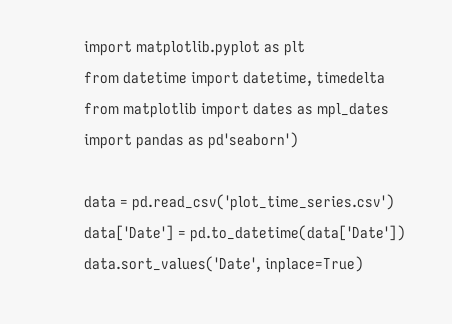import matplotlib.pyplot as plt
from datetime import datetime, timedelta
from matplotlib import dates as mpl_dates
import pandas as pd'seaborn')

data = pd.read_csv('plot_time_series.csv')
data['Date'] = pd.to_datetime(data['Date'])
data.sort_values('Date', inplace=True)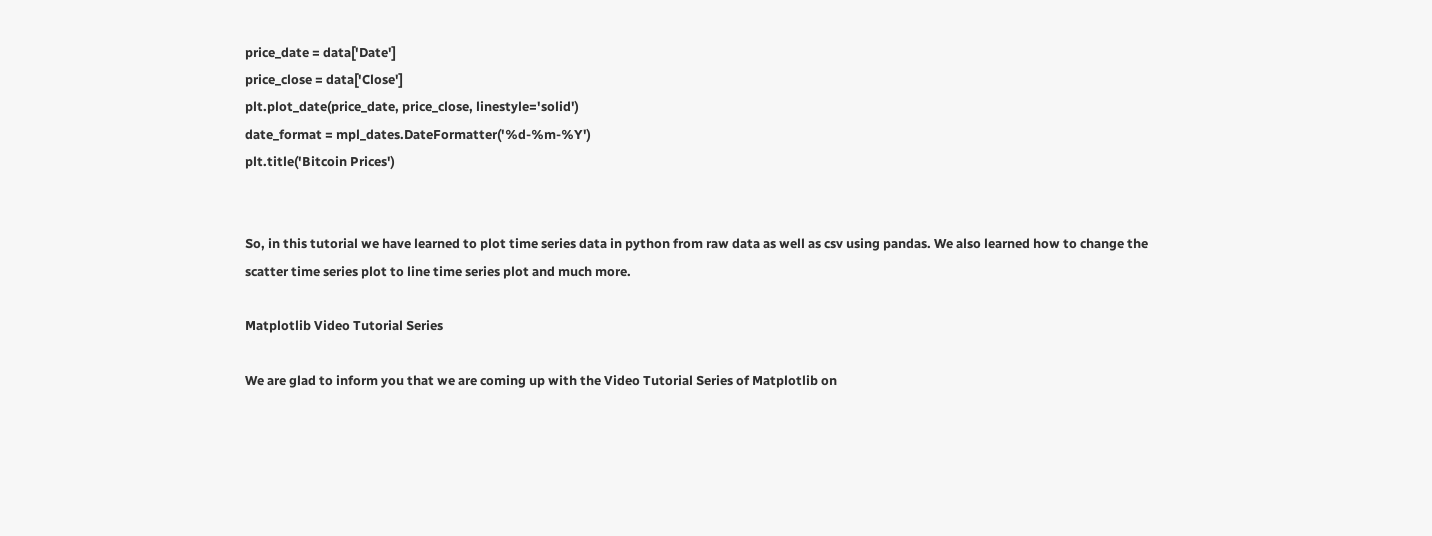price_date = data['Date']
price_close = data['Close']
plt.plot_date(price_date, price_close, linestyle='solid')
date_format = mpl_dates.DateFormatter('%d-%m-%Y')
plt.title('Bitcoin Prices')


So, in this tutorial we have learned to plot time series data in python from raw data as well as csv using pandas. We also learned how to change the scatter time series plot to line time series plot and much more.

Matplotlib Video Tutorial Series

We are glad to inform you that we are coming up with the Video Tutorial Series of Matplotlib on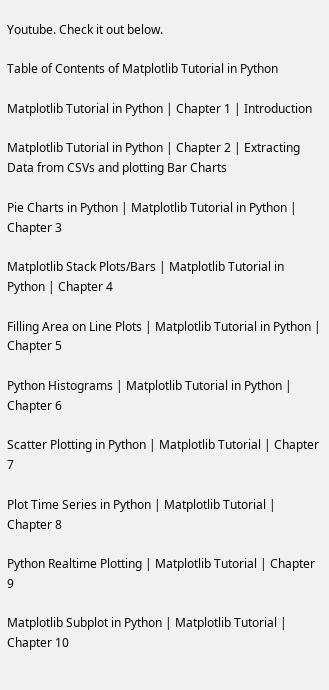Youtube. Check it out below.

Table of Contents of Matplotlib Tutorial in Python

Matplotlib Tutorial in Python | Chapter 1 | Introduction

Matplotlib Tutorial in Python | Chapter 2 | Extracting Data from CSVs and plotting Bar Charts

Pie Charts in Python | Matplotlib Tutorial in Python | Chapter 3

Matplotlib Stack Plots/Bars | Matplotlib Tutorial in Python | Chapter 4

Filling Area on Line Plots | Matplotlib Tutorial in Python | Chapter 5

Python Histograms | Matplotlib Tutorial in Python | Chapter 6

Scatter Plotting in Python | Matplotlib Tutorial | Chapter 7

Plot Time Series in Python | Matplotlib Tutorial | Chapter 8

Python Realtime Plotting | Matplotlib Tutorial | Chapter 9

Matplotlib Subplot in Python | Matplotlib Tutorial | Chapter 10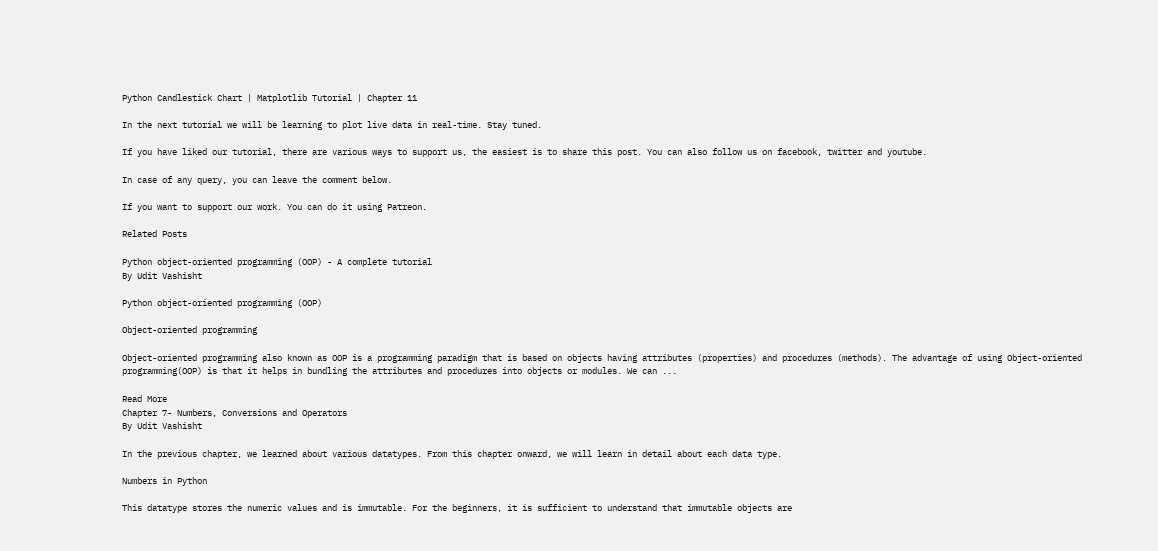Python Candlestick Chart | Matplotlib Tutorial | Chapter 11

In the next tutorial we will be learning to plot live data in real-time. Stay tuned.

If you have liked our tutorial, there are various ways to support us, the easiest is to share this post. You can also follow us on facebook, twitter and youtube.

In case of any query, you can leave the comment below.

If you want to support our work. You can do it using Patreon.

Related Posts

Python object-oriented programming (OOP) - A complete tutorial
By Udit Vashisht

Python object-oriented programming (OOP)

Object-oriented programming

Object-oriented programming also known as OOP is a programming paradigm that is based on objects having attributes (properties) and procedures (methods). The advantage of using Object-oriented programming(OOP) is that it helps in bundling the attributes and procedures into objects or modules. We can ...

Read More
Chapter 7- Numbers, Conversions and Operators
By Udit Vashisht

In the previous chapter, we learned about various datatypes. From this chapter onward, we will learn in detail about each data type.

Numbers in Python

This datatype stores the numeric values and is immutable. For the beginners, it is sufficient to understand that immutable objects are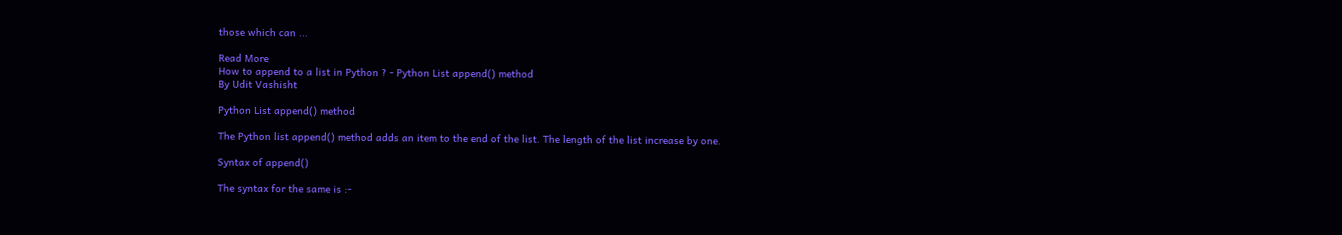those which can ...

Read More
How to append to a list in Python ? - Python List append() method
By Udit Vashisht

Python List append() method

The Python list append() method adds an item to the end of the list. The length of the list increase by one.

Syntax of append()

The syntax for the same is :-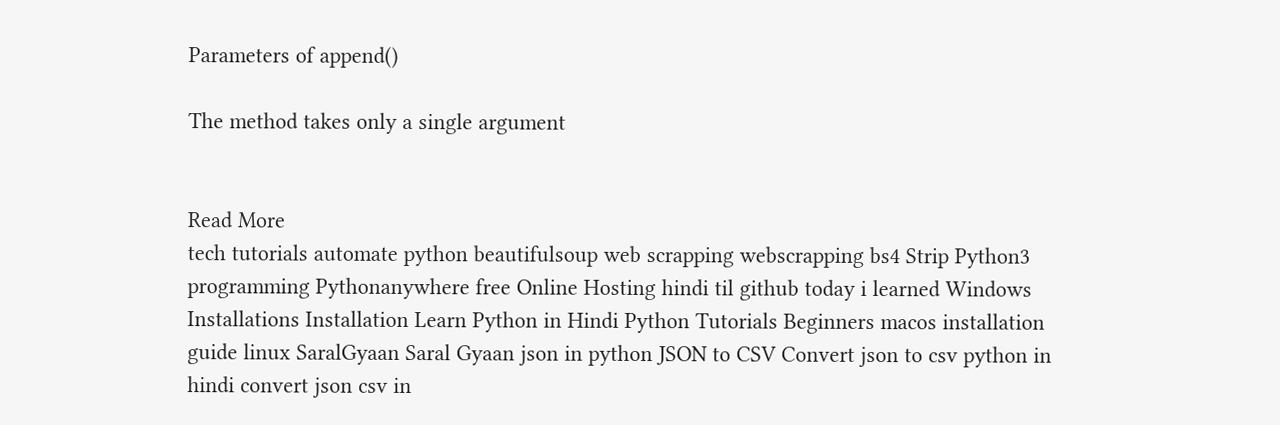Parameters of append()

The method takes only a single argument


Read More
tech tutorials automate python beautifulsoup web scrapping webscrapping bs4 Strip Python3 programming Pythonanywhere free Online Hosting hindi til github today i learned Windows Installations Installation Learn Python in Hindi Python Tutorials Beginners macos installation guide linux SaralGyaan Saral Gyaan json in python JSON to CSV Convert json to csv python in hindi convert json csv in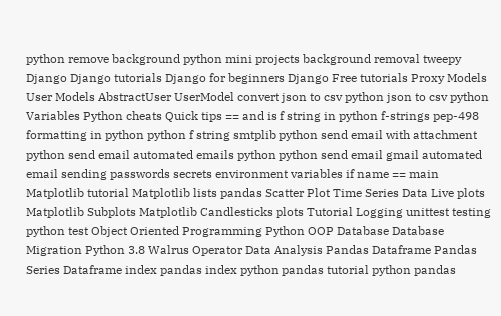python remove background python mini projects background removal tweepy Django Django tutorials Django for beginners Django Free tutorials Proxy Models User Models AbstractUser UserModel convert json to csv python json to csv python Variables Python cheats Quick tips == and is f string in python f-strings pep-498 formatting in python python f string smtplib python send email with attachment python send email automated emails python python send email gmail automated email sending passwords secrets environment variables if name == main Matplotlib tutorial Matplotlib lists pandas Scatter Plot Time Series Data Live plots Matplotlib Subplots Matplotlib Candlesticks plots Tutorial Logging unittest testing python test Object Oriented Programming Python OOP Database Database Migration Python 3.8 Walrus Operator Data Analysis Pandas Dataframe Pandas Series Dataframe index pandas index python pandas tutorial python pandas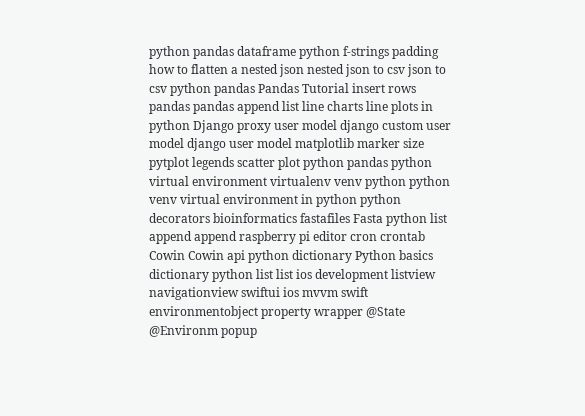python pandas dataframe python f-strings padding how to flatten a nested json nested json to csv json to csv python pandas Pandas Tutorial insert rows pandas pandas append list line charts line plots in python Django proxy user model django custom user model django user model matplotlib marker size pytplot legends scatter plot python pandas python virtual environment virtualenv venv python python venv virtual environment in python python decorators bioinformatics fastafiles Fasta python list append append raspberry pi editor cron crontab Cowin Cowin api python dictionary Python basics dictionary python list list ios development listview navigationview swiftui ios mvvm swift environmentobject property wrapper @State @Environm popup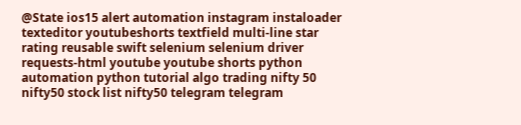@State ios15 alert automation instagram instaloader texteditor youtubeshorts textfield multi-line star rating reusable swift selenium selenium driver requests-html youtube youtube shorts python automation python tutorial algo trading nifty 50 nifty50 stock list nifty50 telegram telegram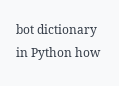bot dictionary in Python how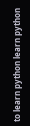to learn python learn python